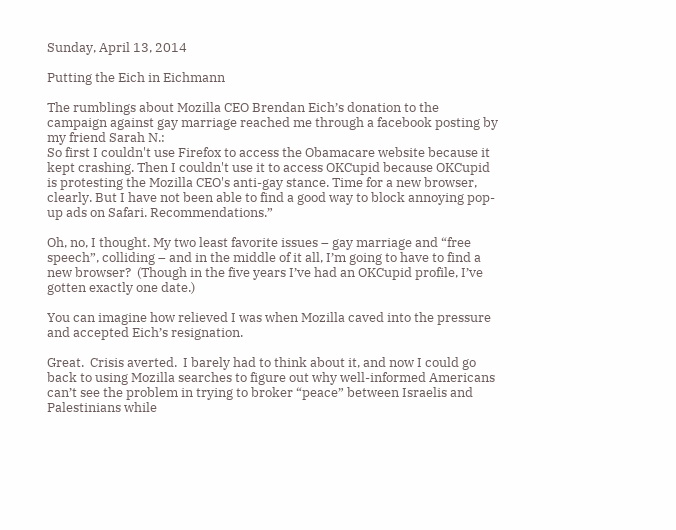Sunday, April 13, 2014

Putting the Eich in Eichmann

The rumblings about Mozilla CEO Brendan Eich’s donation to the campaign against gay marriage reached me through a facebook posting by my friend Sarah N.:
So first I couldn't use Firefox to access the Obamacare website because it kept crashing. Then I couldn't use it to access OKCupid because OKCupid is protesting the Mozilla CEO's anti-gay stance. Time for a new browser, clearly. But I have not been able to find a good way to block annoying pop-up ads on Safari. Recommendations.”

Oh, no, I thought. My two least favorite issues – gay marriage and “free speech”, colliding – and in the middle of it all, I’m going to have to find a new browser?  (Though in the five years I’ve had an OKCupid profile, I’ve gotten exactly one date.)

You can imagine how relieved I was when Mozilla caved into the pressure and accepted Eich’s resignation.

Great.  Crisis averted.  I barely had to think about it, and now I could go back to using Mozilla searches to figure out why well-informed Americans can’t see the problem in trying to broker “peace” between Israelis and Palestinians while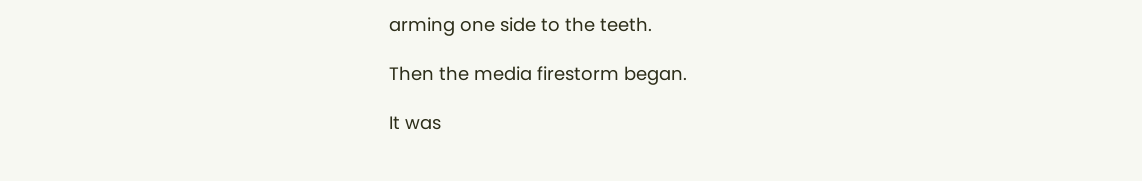arming one side to the teeth.

Then the media firestorm began.

It was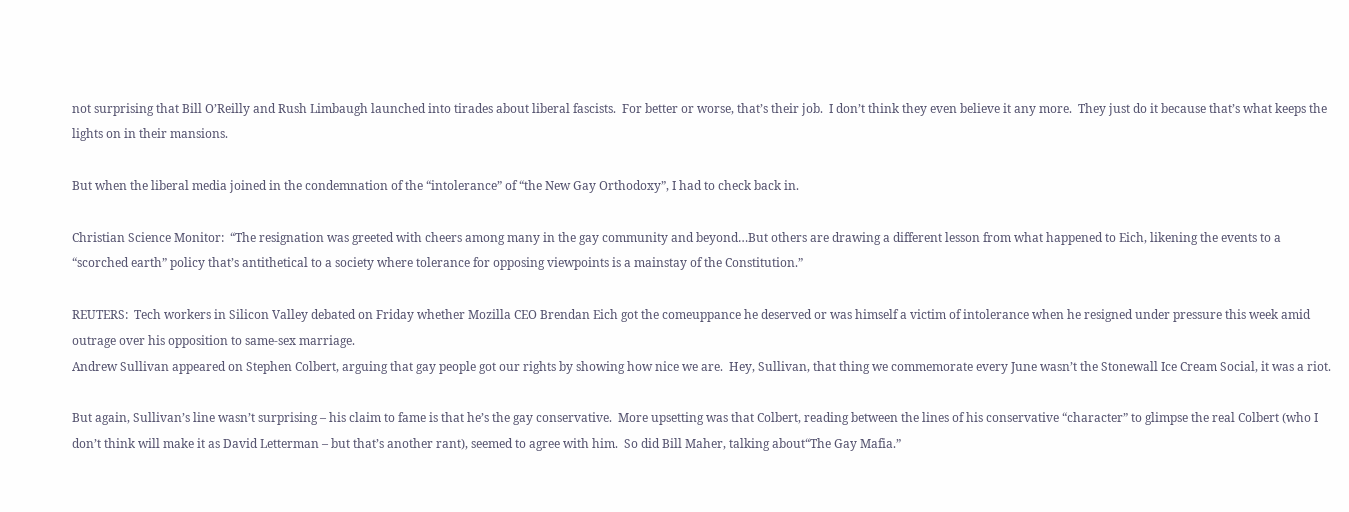not surprising that Bill O’Reilly and Rush Limbaugh launched into tirades about liberal fascists.  For better or worse, that’s their job.  I don’t think they even believe it any more.  They just do it because that’s what keeps the lights on in their mansions.

But when the liberal media joined in the condemnation of the “intolerance” of “the New Gay Orthodoxy”, I had to check back in.

Christian Science Monitor:  “The resignation was greeted with cheers among many in the gay community and beyond…But others are drawing a different lesson from what happened to Eich, likening the events to a “scorched earth” policy that’s antithetical to a society where tolerance for opposing viewpoints is a mainstay of the Constitution.”

REUTERS:  Tech workers in Silicon Valley debated on Friday whether Mozilla CEO Brendan Eich got the comeuppance he deserved or was himself a victim of intolerance when he resigned under pressure this week amid outrage over his opposition to same-sex marriage.
Andrew Sullivan appeared on Stephen Colbert, arguing that gay people got our rights by showing how nice we are.  Hey, Sullivan, that thing we commemorate every June wasn’t the Stonewall Ice Cream Social, it was a riot.

But again, Sullivan’s line wasn’t surprising – his claim to fame is that he’s the gay conservative.  More upsetting was that Colbert, reading between the lines of his conservative “character” to glimpse the real Colbert (who I don’t think will make it as David Letterman – but that’s another rant), seemed to agree with him.  So did Bill Maher, talking about“The Gay Mafia.”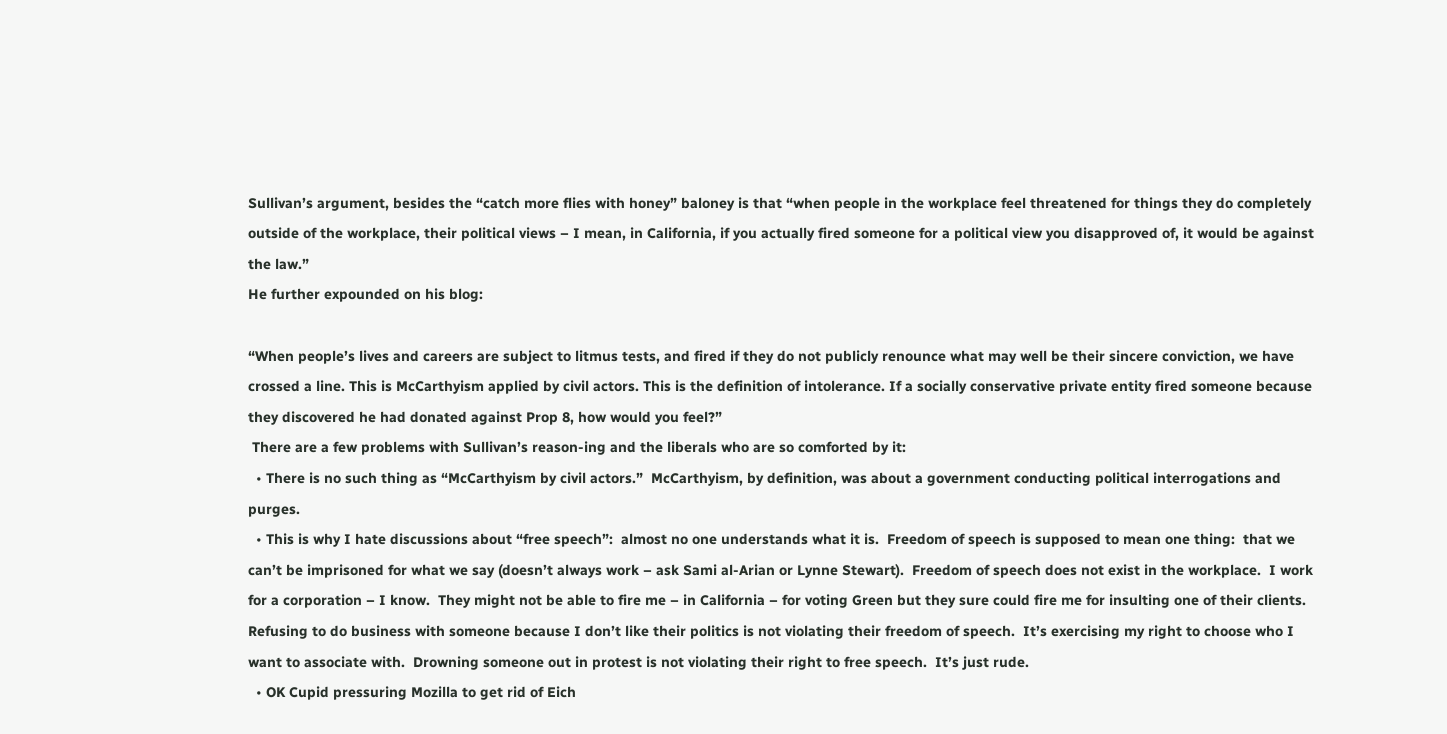Sullivan’s argument, besides the “catch more flies with honey” baloney is that “when people in the workplace feel threatened for things they do completely outside of the workplace, their political views – I mean, in California, if you actually fired someone for a political view you disapproved of, it would be against the law.”
He further expounded on his blog:

“When people’s lives and careers are subject to litmus tests, and fired if they do not publicly renounce what may well be their sincere conviction, we have crossed a line. This is McCarthyism applied by civil actors. This is the definition of intolerance. If a socially conservative private entity fired someone because they discovered he had donated against Prop 8, how would you feel?”
 There are a few problems with Sullivan’s reason-ing and the liberals who are so comforted by it:
  • There is no such thing as “McCarthyism by civil actors.”  McCarthyism, by definition, was about a government conducting political interrogations and purges.
  • This is why I hate discussions about “free speech”:  almost no one understands what it is.  Freedom of speech is supposed to mean one thing:  that we can’t be imprisoned for what we say (doesn’t always work – ask Sami al-Arian or Lynne Stewart).  Freedom of speech does not exist in the workplace.  I work for a corporation – I know.  They might not be able to fire me – in California – for voting Green but they sure could fire me for insulting one of their clients.  Refusing to do business with someone because I don’t like their politics is not violating their freedom of speech.  It’s exercising my right to choose who I want to associate with.  Drowning someone out in protest is not violating their right to free speech.  It’s just rude.
  • OK Cupid pressuring Mozilla to get rid of Eich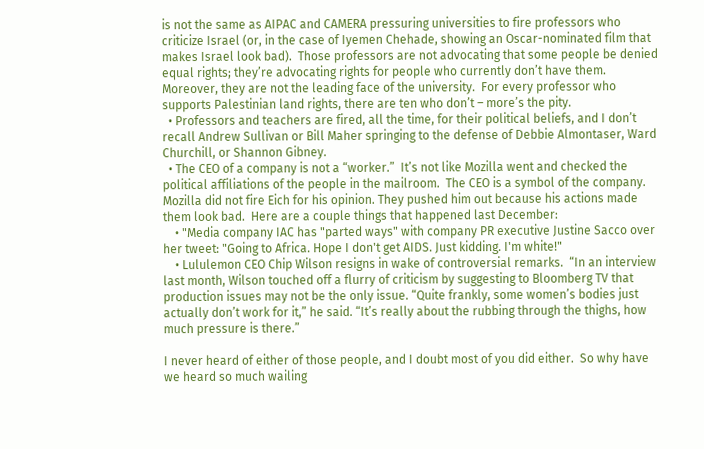is not the same as AIPAC and CAMERA pressuring universities to fire professors who criticize Israel (or, in the case of Iyemen Chehade, showing an Oscar-nominated film that makes Israel look bad).  Those professors are not advocating that some people be denied equal rights; they’re advocating rights for people who currently don’t have them.  Moreover, they are not the leading face of the university.  For every professor who supports Palestinian land rights, there are ten who don’t – more’s the pity.
  • Professors and teachers are fired, all the time, for their political beliefs, and I don’t recall Andrew Sullivan or Bill Maher springing to the defense of Debbie Almontaser, Ward Churchill, or Shannon Gibney.
  • The CEO of a company is not a “worker.”  It’s not like Mozilla went and checked the political affiliations of the people in the mailroom.  The CEO is a symbol of the company.  Mozilla did not fire Eich for his opinion. They pushed him out because his actions made them look bad.  Here are a couple things that happened last December:
    • "Media company IAC has "parted ways" with company PR executive Justine Sacco over her tweet: "Going to Africa. Hope I don't get AIDS. Just kidding. I'm white!"
    • Lululemon CEO Chip Wilson resigns in wake of controversial remarks.  “In an interview last month, Wilson touched off a flurry of criticism by suggesting to Bloomberg TV that production issues may not be the only issue. “Quite frankly, some women’s bodies just actually don’t work for it,” he said. “It’s really about the rubbing through the thighs, how much pressure is there.”

I never heard of either of those people, and I doubt most of you did either.  So why have we heard so much wailing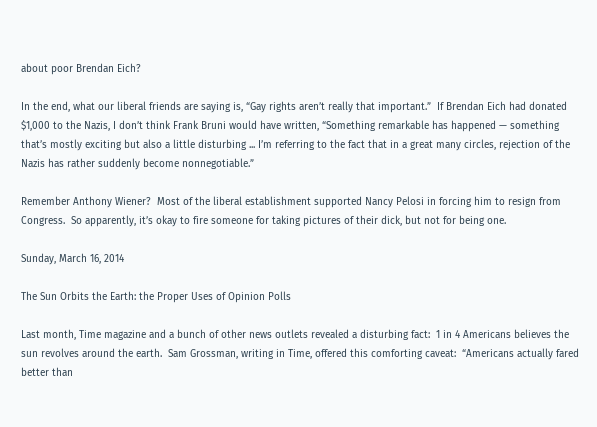about poor Brendan Eich?

In the end, what our liberal friends are saying is, “Gay rights aren’t really that important.”  If Brendan Eich had donated $1,000 to the Nazis, I don’t think Frank Bruni would have written, “Something remarkable has happened — something that’s mostly exciting but also a little disturbing ... I’m referring to the fact that in a great many circles, rejection of the Nazis has rather suddenly become nonnegotiable.”

Remember Anthony Wiener?  Most of the liberal establishment supported Nancy Pelosi in forcing him to resign from Congress.  So apparently, it’s okay to fire someone for taking pictures of their dick, but not for being one.

Sunday, March 16, 2014

The Sun Orbits the Earth: the Proper Uses of Opinion Polls

Last month, Time magazine and a bunch of other news outlets revealed a disturbing fact:  1 in 4 Americans believes the sun revolves around the earth.  Sam Grossman, writing in Time, offered this comforting caveat:  “Americans actually fared better than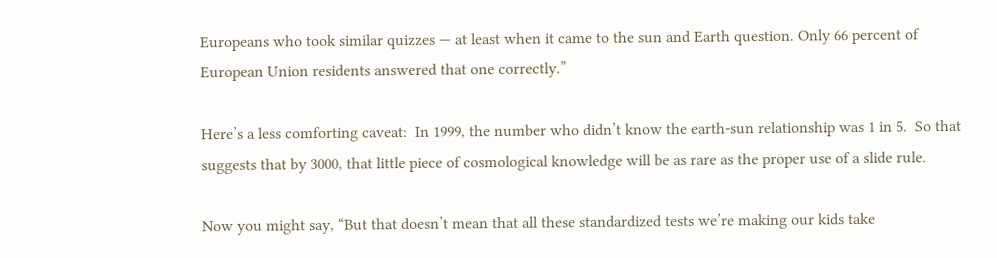Europeans who took similar quizzes — at least when it came to the sun and Earth question. Only 66 percent of European Union residents answered that one correctly.”

Here’s a less comforting caveat:  In 1999, the number who didn’t know the earth-sun relationship was 1 in 5.  So that suggests that by 3000, that little piece of cosmological knowledge will be as rare as the proper use of a slide rule.

Now you might say, “But that doesn’t mean that all these standardized tests we’re making our kids take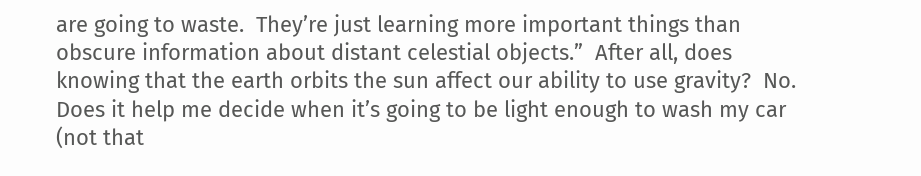are going to waste.  They’re just learning more important things than obscure information about distant celestial objects.”  After all, does knowing that the earth orbits the sun affect our ability to use gravity?  No. Does it help me decide when it’s going to be light enough to wash my car (not that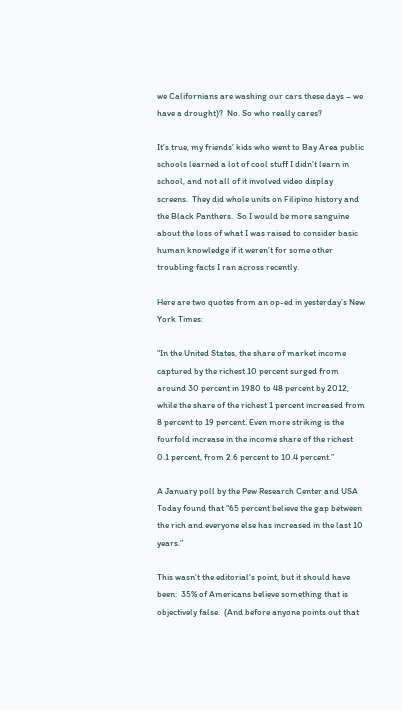we Californians are washing our cars these days – we have a drought)?  No. So who really cares?

It’s true, my friends’ kids who went to Bay Area public schools learned a lot of cool stuff I didn’t learn in school, and not all of it involved video display screens.  They did whole units on Filipino history and the Black Panthers.  So I would be more sanguine about the loss of what I was raised to consider basic human knowledge if it weren’t for some other troubling facts I ran across recently.

Here are two quotes from an op-ed in yesterday’s New York Times:

“In the United States, the share of market income captured by the richest 10 percent surged from around 30 percent in 1980 to 48 percent by 2012, while the share of the richest 1 percent increased from 8 percent to 19 percent. Even more striking is the fourfold increase in the income share of the richest 0.1 percent, from 2.6 percent to 10.4 percent.”

A January poll by the Pew Research Center and USA Today found that “65 percent believe the gap between the rich and everyone else has increased in the last 10 years.”

This wasn't the editorial's point, but it should have been:  35% of Americans believe something that is objectively false.  (And before anyone points out that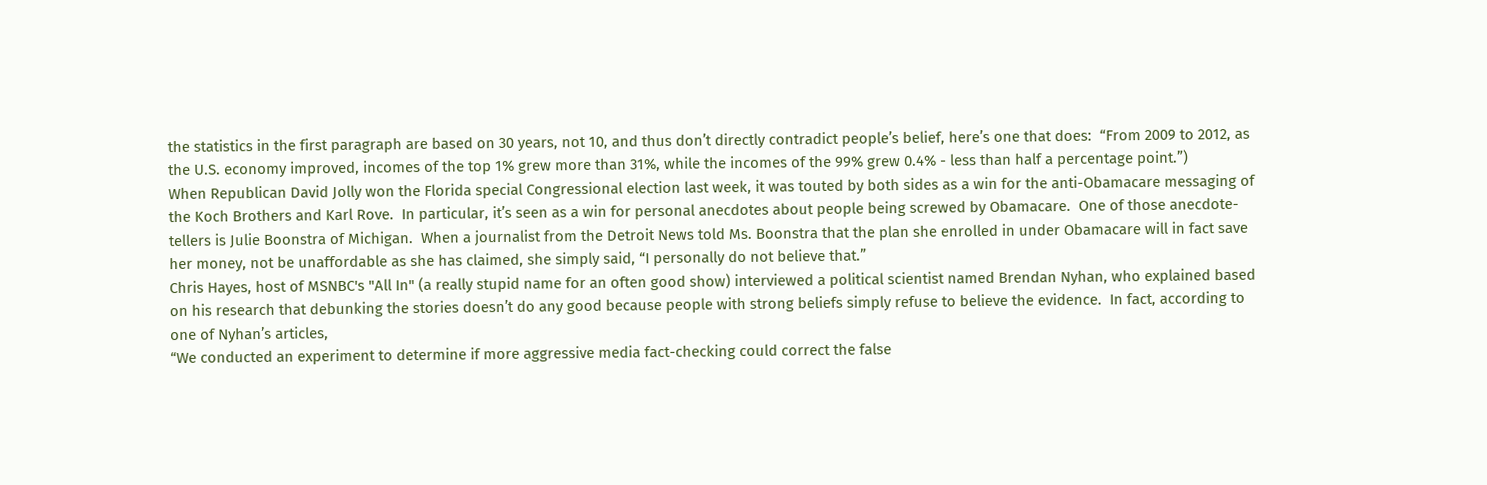the statistics in the first paragraph are based on 30 years, not 10, and thus don’t directly contradict people’s belief, here’s one that does:  “From 2009 to 2012, as the U.S. economy improved, incomes of the top 1% grew more than 31%, while the incomes of the 99% grew 0.4% - less than half a percentage point.”)
When Republican David Jolly won the Florida special Congressional election last week, it was touted by both sides as a win for the anti-Obamacare messaging of the Koch Brothers and Karl Rove.  In particular, it’s seen as a win for personal anecdotes about people being screwed by Obamacare.  One of those anecdote-tellers is Julie Boonstra of Michigan.  When a journalist from the Detroit News told Ms. Boonstra that the plan she enrolled in under Obamacare will in fact save her money, not be unaffordable as she has claimed, she simply said, “I personally do not believe that.”
Chris Hayes, host of MSNBC's "All In" (a really stupid name for an often good show) interviewed a political scientist named Brendan Nyhan, who explained based on his research that debunking the stories doesn’t do any good because people with strong beliefs simply refuse to believe the evidence.  In fact, according to one of Nyhan’s articles,
“We conducted an experiment to determine if more aggressive media fact-checking could correct the false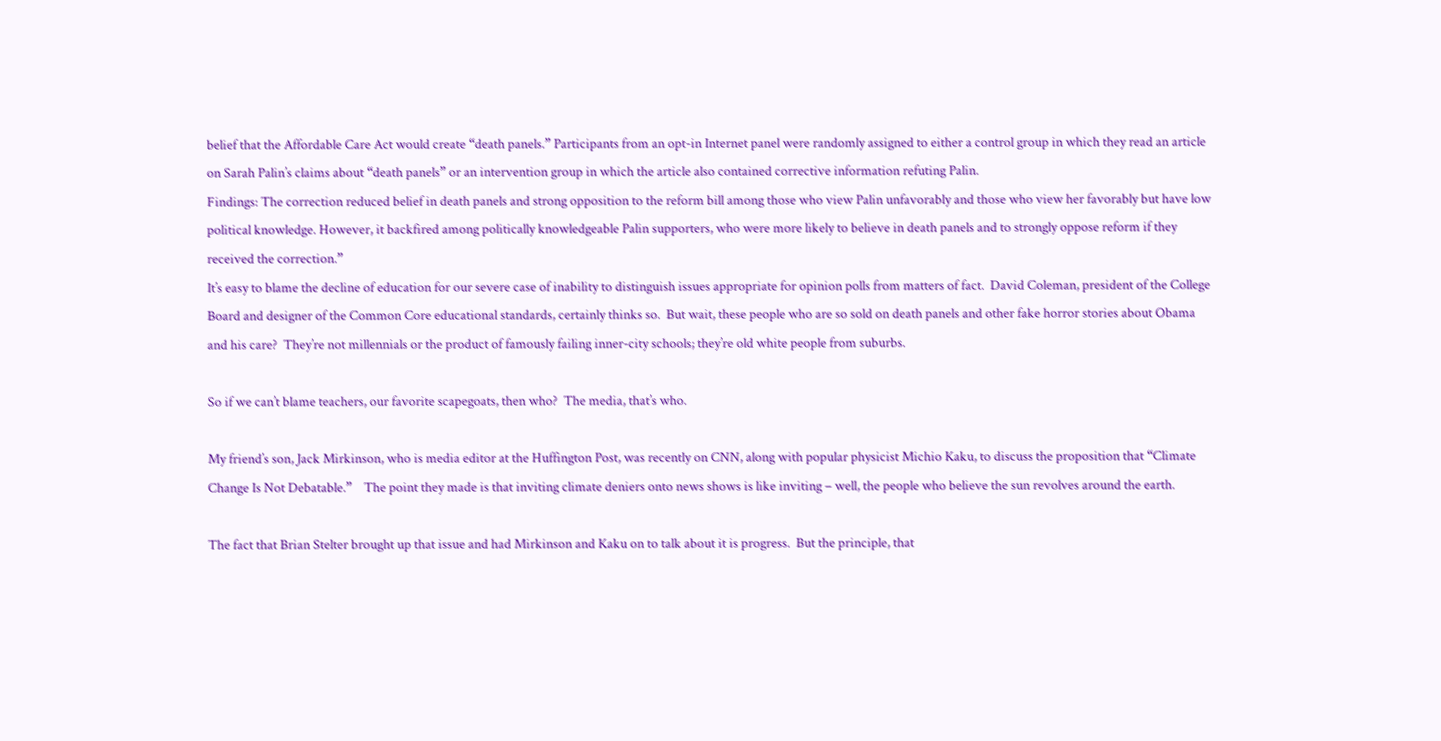belief that the Affordable Care Act would create “death panels.” Participants from an opt-in Internet panel were randomly assigned to either a control group in which they read an article on Sarah Palin’s claims about “death panels” or an intervention group in which the article also contained corrective information refuting Palin.
Findings: The correction reduced belief in death panels and strong opposition to the reform bill among those who view Palin unfavorably and those who view her favorably but have low political knowledge. However, it backfired among politically knowledgeable Palin supporters, who were more likely to believe in death panels and to strongly oppose reform if they received the correction.”
It’s easy to blame the decline of education for our severe case of inability to distinguish issues appropriate for opinion polls from matters of fact.  David Coleman, president of the College Board and designer of the Common Core educational standards, certainly thinks so.  But wait, these people who are so sold on death panels and other fake horror stories about Obama and his care?  They’re not millennials or the product of famously failing inner-city schools; they’re old white people from suburbs.

So if we can’t blame teachers, our favorite scapegoats, then who?  The media, that’s who.

My friend’s son, Jack Mirkinson, who is media editor at the Huffington Post, was recently on CNN, along with popular physicist Michio Kaku, to discuss the proposition that “Climate Change Is Not Debatable.”    The point they made is that inviting climate deniers onto news shows is like inviting – well, the people who believe the sun revolves around the earth.

The fact that Brian Stelter brought up that issue and had Mirkinson and Kaku on to talk about it is progress.  But the principle, that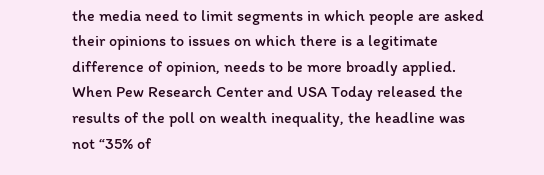the media need to limit segments in which people are asked their opinions to issues on which there is a legitimate difference of opinion, needs to be more broadly applied.  When Pew Research Center and USA Today released the results of the poll on wealth inequality, the headline was not “35% of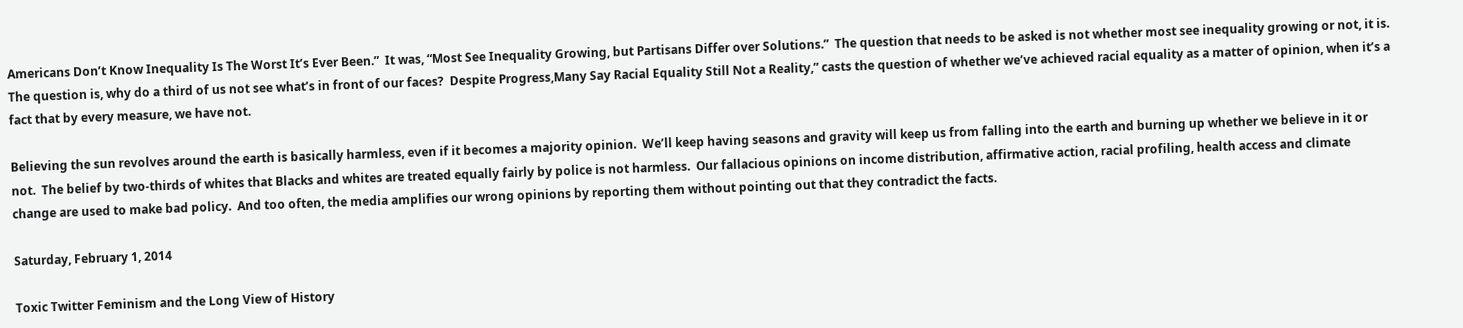Americans Don’t Know Inequality Is The Worst It’s Ever Been.”  It was, “Most See Inequality Growing, but Partisans Differ over Solutions.”  The question that needs to be asked is not whether most see inequality growing or not, it is.  The question is, why do a third of us not see what’s in front of our faces?  Despite Progress,Many Say Racial Equality Still Not a Reality,” casts the question of whether we’ve achieved racial equality as a matter of opinion, when it’s a fact that by every measure, we have not.

Believing the sun revolves around the earth is basically harmless, even if it becomes a majority opinion.  We’ll keep having seasons and gravity will keep us from falling into the earth and burning up whether we believe in it or not.  The belief by two-thirds of whites that Blacks and whites are treated equally fairly by police is not harmless.  Our fallacious opinions on income distribution, affirmative action, racial profiling, health access and climate change are used to make bad policy.  And too often, the media amplifies our wrong opinions by reporting them without pointing out that they contradict the facts.

Saturday, February 1, 2014

Toxic Twitter Feminism and the Long View of History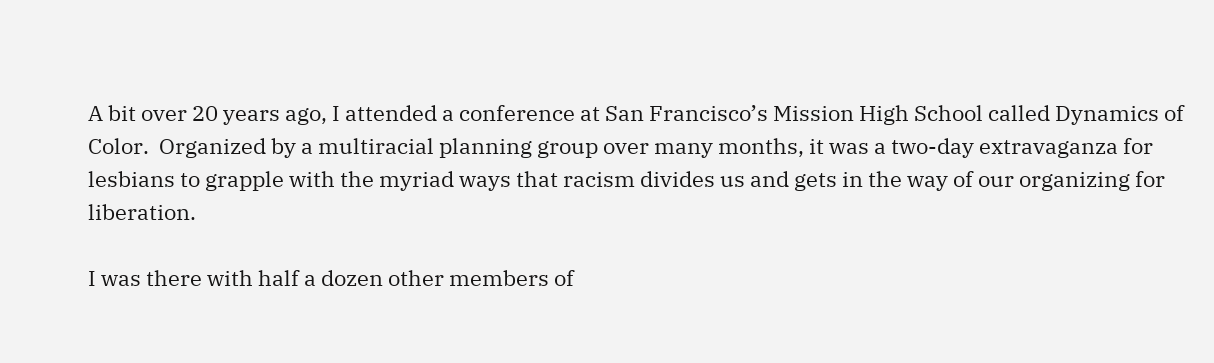A bit over 20 years ago, I attended a conference at San Francisco’s Mission High School called Dynamics of Color.  Organized by a multiracial planning group over many months, it was a two-day extravaganza for lesbians to grapple with the myriad ways that racism divides us and gets in the way of our organizing for liberation.

I was there with half a dozen other members of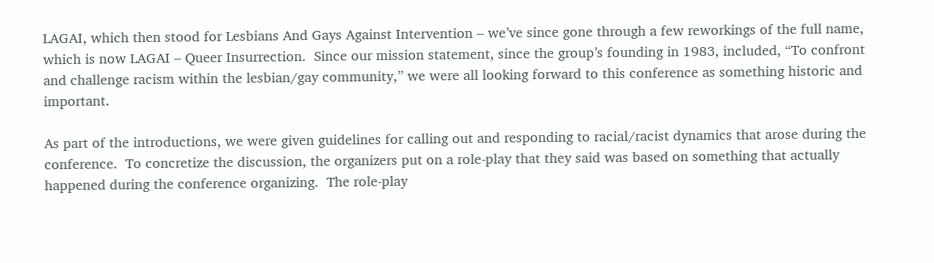LAGAI, which then stood for Lesbians And Gays Against Intervention – we’ve since gone through a few reworkings of the full name, which is now LAGAI – Queer Insurrection.  Since our mission statement, since the group’s founding in 1983, included, “To confront and challenge racism within the lesbian/gay community,” we were all looking forward to this conference as something historic and important.

As part of the introductions, we were given guidelines for calling out and responding to racial/racist dynamics that arose during the conference.  To concretize the discussion, the organizers put on a role-play that they said was based on something that actually happened during the conference organizing.  The role-play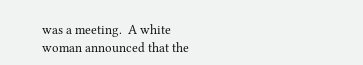was a meeting.  A white woman announced that the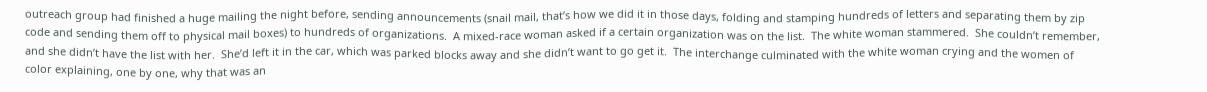outreach group had finished a huge mailing the night before, sending announcements (snail mail, that’s how we did it in those days, folding and stamping hundreds of letters and separating them by zip code and sending them off to physical mail boxes) to hundreds of organizations.  A mixed-race woman asked if a certain organization was on the list.  The white woman stammered.  She couldn’t remember, and she didn’t have the list with her.  She’d left it in the car, which was parked blocks away and she didn’t want to go get it.  The interchange culminated with the white woman crying and the women of color explaining, one by one, why that was an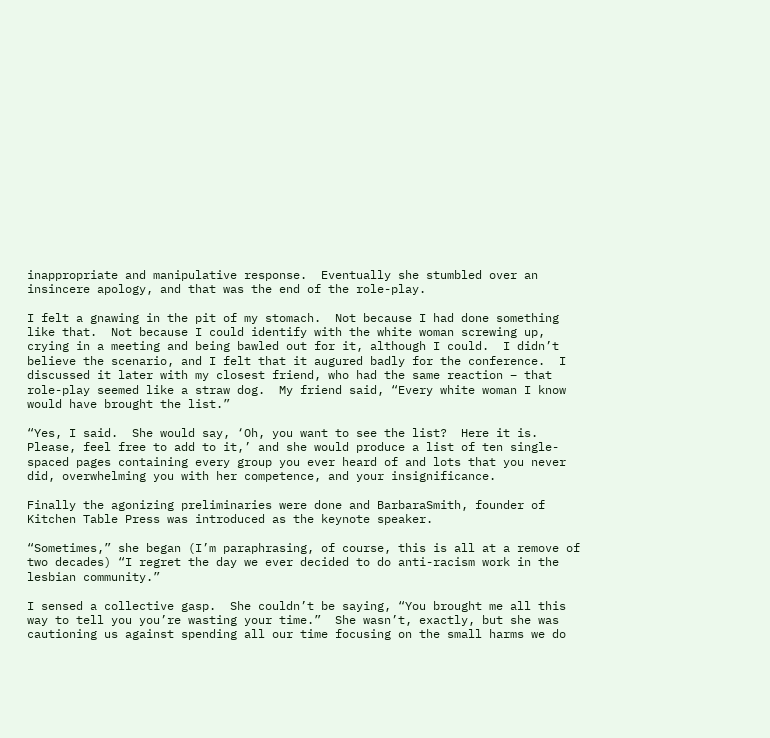inappropriate and manipulative response.  Eventually she stumbled over an insincere apology, and that was the end of the role-play.

I felt a gnawing in the pit of my stomach.  Not because I had done something like that.  Not because I could identify with the white woman screwing up, crying in a meeting and being bawled out for it, although I could.  I didn’t believe the scenario, and I felt that it augured badly for the conference.  I discussed it later with my closest friend, who had the same reaction – that role-play seemed like a straw dog.  My friend said, “Every white woman I know would have brought the list.”

“Yes, I said.  She would say, ‘Oh, you want to see the list?  Here it is.  Please, feel free to add to it,’ and she would produce a list of ten single-spaced pages containing every group you ever heard of and lots that you never did, overwhelming you with her competence, and your insignificance.

Finally the agonizing preliminaries were done and BarbaraSmith, founder of Kitchen Table Press was introduced as the keynote speaker.

“Sometimes,” she began (I’m paraphrasing, of course, this is all at a remove of two decades) “I regret the day we ever decided to do anti-racism work in the lesbian community.”

I sensed a collective gasp.  She couldn’t be saying, “You brought me all this way to tell you you’re wasting your time.”  She wasn’t, exactly, but she was cautioning us against spending all our time focusing on the small harms we do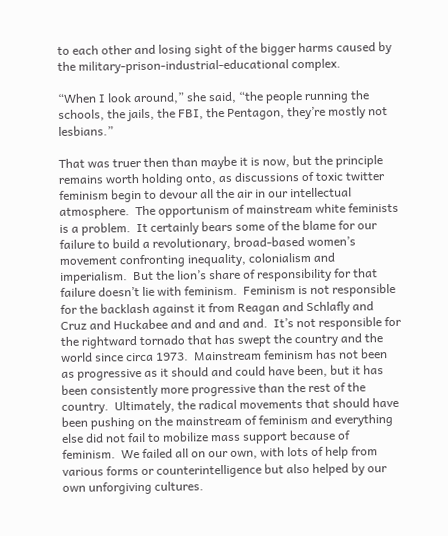to each other and losing sight of the bigger harms caused by the military-prison-industrial-educational complex.

“When I look around,” she said, “the people running the schools, the jails, the FBI, the Pentagon, they’re mostly not lesbians.”

That was truer then than maybe it is now, but the principle remains worth holding onto, as discussions of toxic twitter feminism begin to devour all the air in our intellectual atmosphere.  The opportunism of mainstream white feminists is a problem.  It certainly bears some of the blame for our failure to build a revolutionary, broad-based women’s movement confronting inequality, colonialism and imperialism.  But the lion’s share of responsibility for that failure doesn’t lie with feminism.  Feminism is not responsible for the backlash against it from Reagan and Schlafly and Cruz and Huckabee and and and and.  It’s not responsible for the rightward tornado that has swept the country and the world since circa 1973.  Mainstream feminism has not been as progressive as it should and could have been, but it has been consistently more progressive than the rest of the country.  Ultimately, the radical movements that should have been pushing on the mainstream of feminism and everything else did not fail to mobilize mass support because of feminism.  We failed all on our own, with lots of help from various forms or counterintelligence but also helped by our own unforgiving cultures.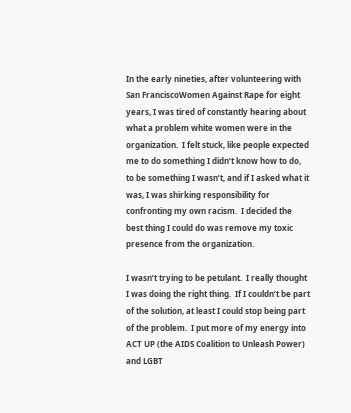In the early nineties, after volunteering with San FranciscoWomen Against Rape for eight years, I was tired of constantly hearing about what a problem white women were in the organization.  I felt stuck, like people expected me to do something I didn’t know how to do, to be something I wasn’t, and if I asked what it was, I was shirking responsibility for confronting my own racism.  I decided the best thing I could do was remove my toxic presence from the organization.

I wasn’t trying to be petulant.  I really thought I was doing the right thing.  If I couldn’t be part of the solution, at least I could stop being part of the problem.  I put more of my energy into ACT UP (the AIDS Coalition to Unleash Power) and LGBT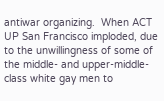antiwar organizing.  When ACT UP San Francisco imploded, due to the unwillingness of some of the middle- and upper-middle-class white gay men to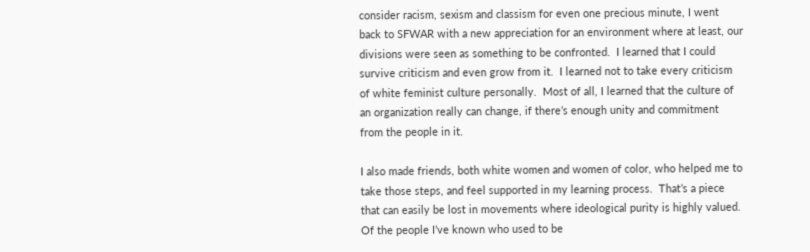consider racism, sexism and classism for even one precious minute, I went back to SFWAR with a new appreciation for an environment where at least, our divisions were seen as something to be confronted.  I learned that I could survive criticism and even grow from it.  I learned not to take every criticism of white feminist culture personally.  Most of all, I learned that the culture of an organization really can change, if there’s enough unity and commitment from the people in it.

I also made friends, both white women and women of color, who helped me to take those steps, and feel supported in my learning process.  That’s a piece that can easily be lost in movements where ideological purity is highly valued.  Of the people I’ve known who used to be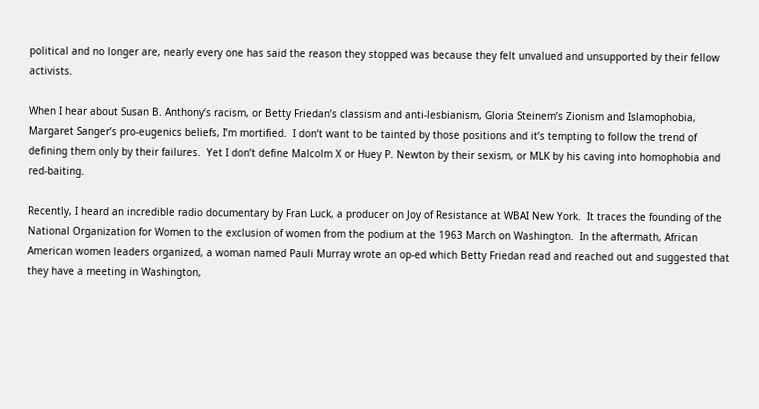political and no longer are, nearly every one has said the reason they stopped was because they felt unvalued and unsupported by their fellow activists.

When I hear about Susan B. Anthony’s racism, or Betty Friedan’s classism and anti-lesbianism, Gloria Steinem’s Zionism and Islamophobia, Margaret Sanger’s pro-eugenics beliefs, I’m mortified.  I don’t want to be tainted by those positions and it’s tempting to follow the trend of defining them only by their failures.  Yet I don’t define Malcolm X or Huey P. Newton by their sexism, or MLK by his caving into homophobia and red-baiting.

Recently, I heard an incredible radio documentary by Fran Luck, a producer on Joy of Resistance at WBAI New York.  It traces the founding of the National Organization for Women to the exclusion of women from the podium at the 1963 March on Washington.  In the aftermath, African American women leaders organized, a woman named Pauli Murray wrote an op-ed which Betty Friedan read and reached out and suggested that they have a meeting in Washington,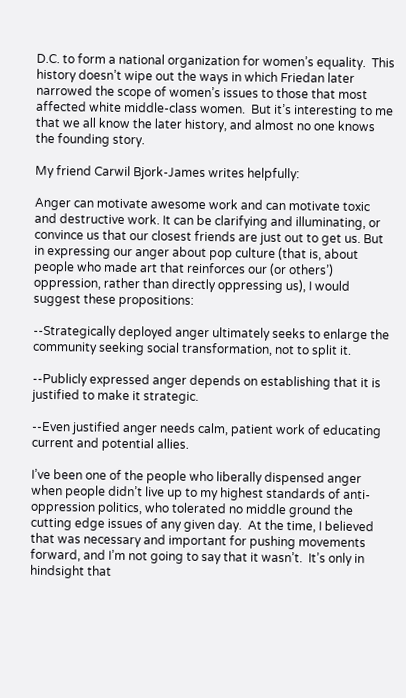D.C. to form a national organization for women’s equality.  This history doesn’t wipe out the ways in which Friedan later narrowed the scope of women’s issues to those that most affected white middle-class women.  But it’s interesting to me that we all know the later history, and almost no one knows the founding story.

My friend Carwil Bjork-James writes helpfully:

Anger can motivate awesome work and can motivate toxic and destructive work. It can be clarifying and illuminating, or convince us that our closest friends are just out to get us. But in expressing our anger about pop culture (that is, about people who made art that reinforces our (or others’) oppression, rather than directly oppressing us), I would suggest these propositions:

--Strategically deployed anger ultimately seeks to enlarge the community seeking social transformation, not to split it.

--Publicly expressed anger depends on establishing that it is justified to make it strategic.

--Even justified anger needs calm, patient work of educating current and potential allies.

I’ve been one of the people who liberally dispensed anger when people didn’t live up to my highest standards of anti-oppression politics, who tolerated no middle ground the cutting edge issues of any given day.  At the time, I believed that was necessary and important for pushing movements forward, and I’m not going to say that it wasn’t.  It’s only in hindsight that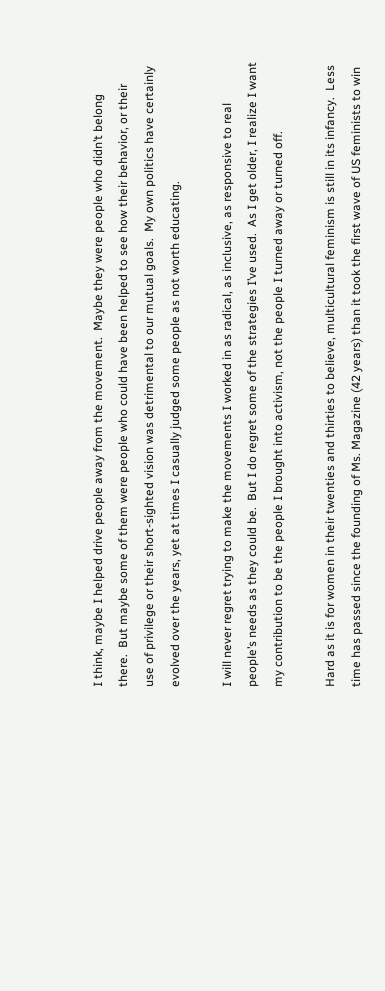I think, maybe I helped drive people away from the movement.  Maybe they were people who didn’t belong there.  But maybe some of them were people who could have been helped to see how their behavior, or their use of privilege or their short-sighted vision was detrimental to our mutual goals.  My own politics have certainly evolved over the years, yet at times I casually judged some people as not worth educating.

I will never regret trying to make the movements I worked in as radical, as inclusive, as responsive to real people’s needs as they could be.  But I do regret some of the strategies I’ve used.  As I get older, I realize I want my contribution to be the people I brought into activism, not the people I turned away or turned off.

Hard as it is for women in their twenties and thirties to believe, multicultural feminism is still in its infancy.  Less time has passed since the founding of Ms. Magazine (42 years) than it took the first wave of US feminists to win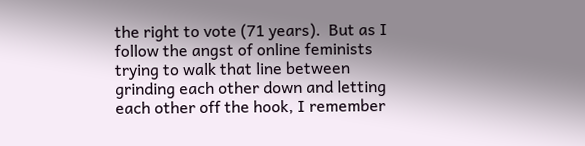the right to vote (71 years).  But as I follow the angst of online feminists trying to walk that line between grinding each other down and letting each other off the hook, I remember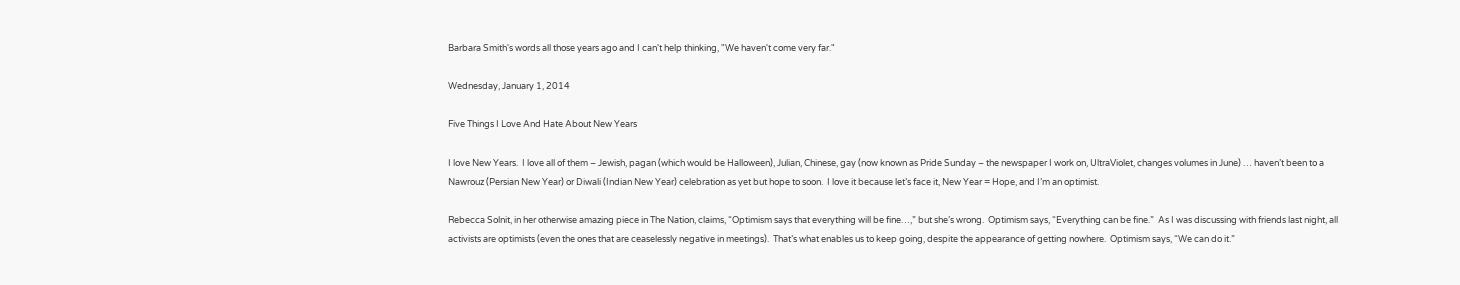Barbara Smith's words all those years ago and I can't help thinking, "We haven't come very far."

Wednesday, January 1, 2014

Five Things I Love And Hate About New Years

I love New Years.  I love all of them – Jewish, pagan (which would be Halloween), Julian, Chinese, gay (now known as Pride Sunday – the newspaper I work on, UltraViolet, changes volumes in June) … haven’t been to a Nawrouz (Persian New Year) or Diwali (Indian New Year) celebration as yet but hope to soon.  I love it because let’s face it, New Year = Hope, and I’m an optimist.

Rebecca Solnit, in her otherwise amazing piece in The Nation, claims, “Optimism says that everything will be fine…,” but she’s wrong.  Optimism says, “Everything can be fine.”  As I was discussing with friends last night, all activists are optimists (even the ones that are ceaselessly negative in meetings).  That’s what enables us to keep going, despite the appearance of getting nowhere.  Optimism says, “We can do it.”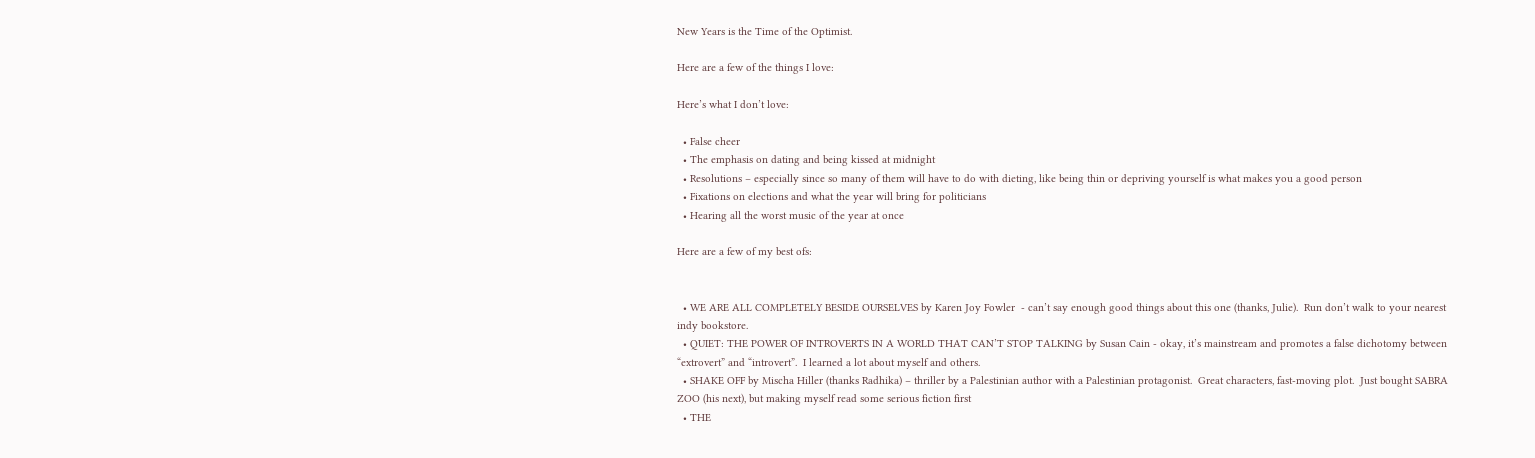New Years is the Time of the Optimist.

Here are a few of the things I love:

Here’s what I don’t love:

  • False cheer
  • The emphasis on dating and being kissed at midnight
  • Resolutions – especially since so many of them will have to do with dieting, like being thin or depriving yourself is what makes you a good person
  • Fixations on elections and what the year will bring for politicians
  • Hearing all the worst music of the year at once

Here are a few of my best ofs:


  • WE ARE ALL COMPLETELY BESIDE OURSELVES by Karen Joy Fowler  - can’t say enough good things about this one (thanks, Julie).  Run don’t walk to your nearest indy bookstore.
  • QUIET: THE POWER OF INTROVERTS IN A WORLD THAT CAN’T STOP TALKING by Susan Cain - okay, it’s mainstream and promotes a false dichotomy between “extrovert” and “introvert”.  I learned a lot about myself and others.
  • SHAKE OFF by Mischa Hiller (thanks Radhika) – thriller by a Palestinian author with a Palestinian protagonist.  Great characters, fast-moving plot.  Just bought SABRA ZOO (his next), but making myself read some serious fiction first
  • THE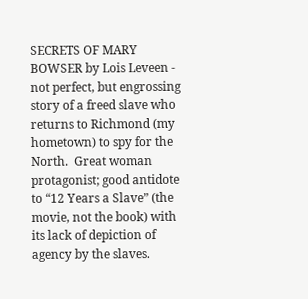SECRETS OF MARY BOWSER by Lois Leveen - not perfect, but engrossing story of a freed slave who returns to Richmond (my hometown) to spy for the North.  Great woman protagonist; good antidote to “12 Years a Slave” (the movie, not the book) with its lack of depiction of agency by the slaves.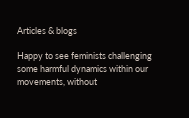Articles & blogs

Happy to see feminists challenging some harmful dynamics within our movements, without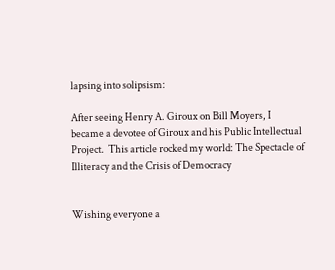lapsing into solipsism:

After seeing Henry A. Giroux on Bill Moyers, I became a devotee of Giroux and his Public Intellectual Project.  This article rocked my world: The Spectacle of Illiteracy and the Crisis of Democracy


Wishing everyone a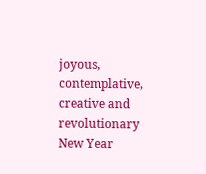joyous, contemplative, creative and revolutionary New Year